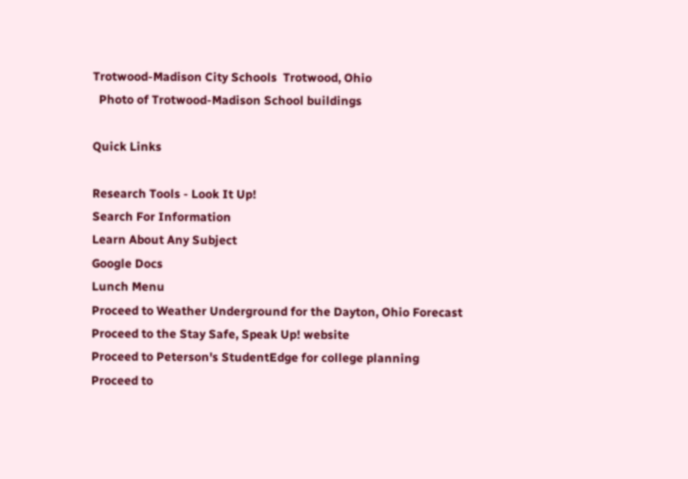Trotwood-Madison City Schools  Trotwood, Ohio
  Photo of Trotwood-Madison School buildings

Quick Links

Research Tools - Look It Up!
Search For Information
Learn About Any Subject
Google Docs
Lunch Menu
Proceed to Weather Underground for the Dayton, Ohio Forecast
Proceed to the Stay Safe, Speak Up! website
Proceed to Peterson's StudentEdge for college planning
Proceed to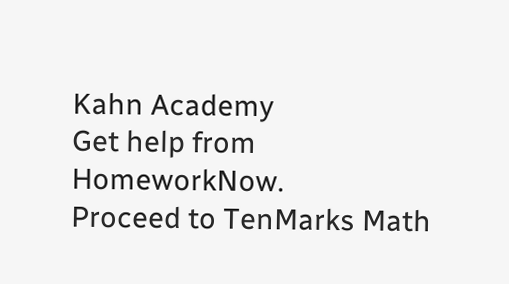Kahn Academy
Get help from HomeworkNow.
Proceed to TenMarks Math